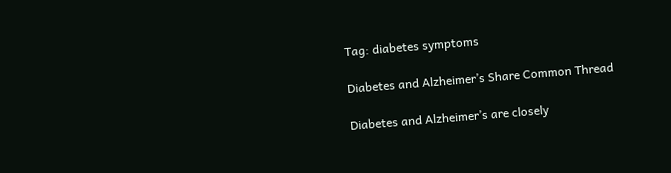Tag: diabetes symptoms

Diabetes and Alzheimer’s Share Common Thread

Diabetes and Alzheimer’s are closely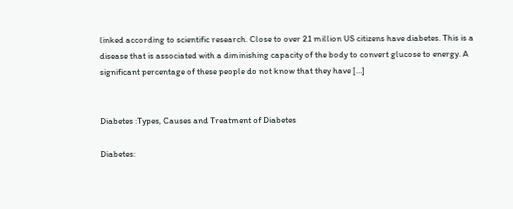linked according to scientific research. Close to over 21 million US citizens have diabetes. This is a disease that is associated with a diminishing capacity of the body to convert glucose to energy. A significant percentage of these people do not know that they have […]


Diabetes :Types, Causes and Treatment of Diabetes

Diabetes: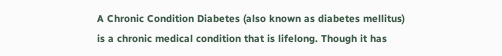A Chronic Condition Diabetes (also known as diabetes mellitus) is a chronic medical condition that is lifelong. Though it has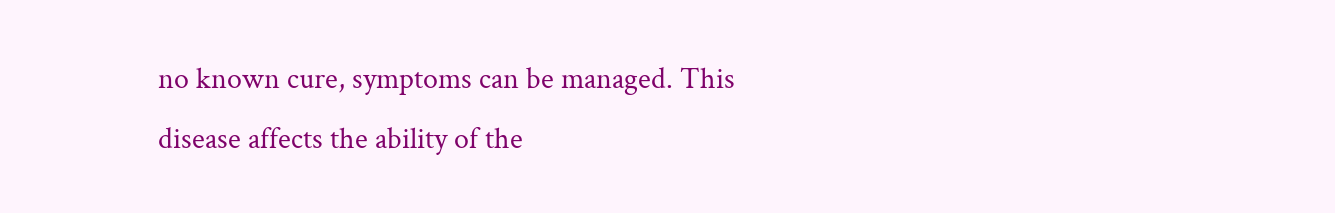no known cure, symptoms can be managed. This disease affects the ability of the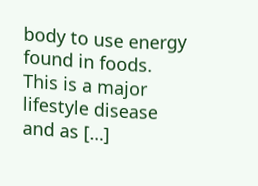body to use energy found in foods. This is a major lifestyle disease and as […]